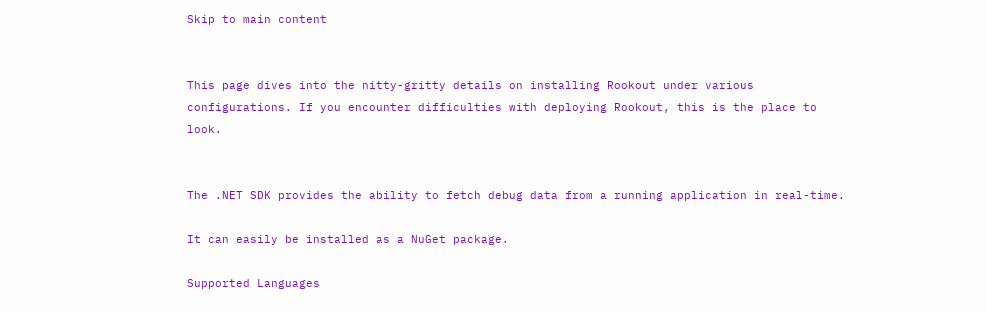Skip to main content


This page dives into the nitty-gritty details on installing Rookout under various configurations. If you encounter difficulties with deploying Rookout, this is the place to look.


The .NET SDK provides the ability to fetch debug data from a running application in real-time.

It can easily be installed as a NuGet package.

Supported Languages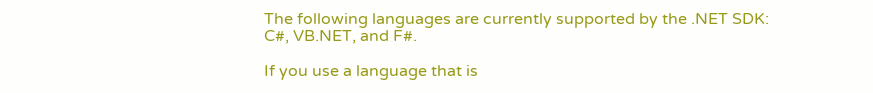The following languages are currently supported by the .NET SDK: C#, VB.NET, and F#.

If you use a language that is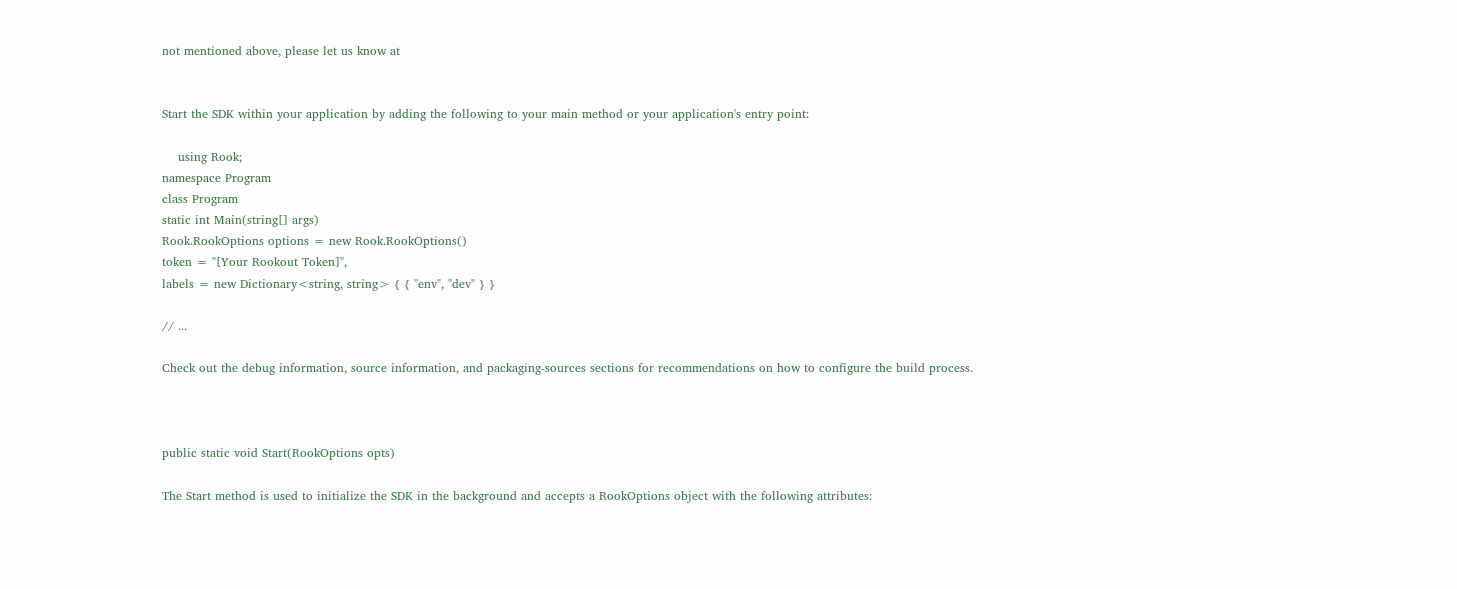not mentioned above, please let us know at


Start the SDK within your application by adding the following to your main method or your application's entry point:

    using Rook;
namespace Program
class Program
static int Main(string[] args)
Rook.RookOptions options = new Rook.RookOptions()
token = "[Your Rookout Token]",
labels = new Dictionary<string, string> { { "env", "dev" } }

// ...

Check out the debug information, source information, and packaging-sources sections for recommendations on how to configure the build process.



public static void Start(RookOptions opts)

The Start method is used to initialize the SDK in the background and accepts a RookOptions object with the following attributes: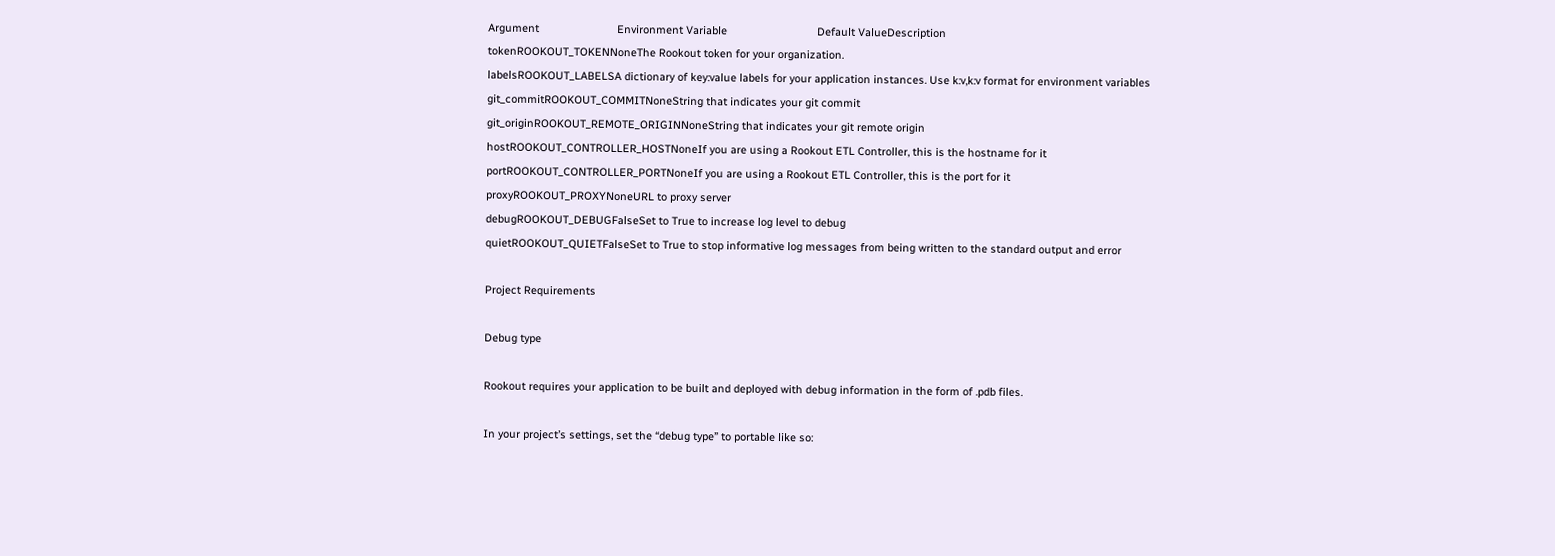Argument                          Environment Variable                              Default ValueDescription
tokenROOKOUT_TOKENNoneThe Rookout token for your organization.
labelsROOKOUT_LABELSA dictionary of key:value labels for your application instances. Use k:v,k:v format for environment variables
git_commitROOKOUT_COMMITNoneString that indicates your git commit
git_originROOKOUT_REMOTE_ORIGINNoneString that indicates your git remote origin
hostROOKOUT_CONTROLLER_HOSTNoneIf you are using a Rookout ETL Controller, this is the hostname for it
portROOKOUT_CONTROLLER_PORTNoneIf you are using a Rookout ETL Controller, this is the port for it
proxyROOKOUT_PROXYNoneURL to proxy server
debugROOKOUT_DEBUGFalseSet to True to increase log level to debug
quietROOKOUT_QUIETFalseSet to True to stop informative log messages from being written to the standard output and error

Project Requirements

Debug type

Rookout requires your application to be built and deployed with debug information in the form of .pdb files.

In your project’s settings, set the “debug type” to portable like so: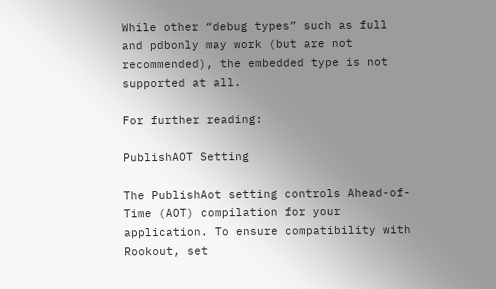While other “debug types” such as full and pdbonly may work (but are not recommended), the embedded type is not supported at all.

For further reading:

PublishAOT Setting

The PublishAot setting controls Ahead-of-Time (AOT) compilation for your application. To ensure compatibility with Rookout, set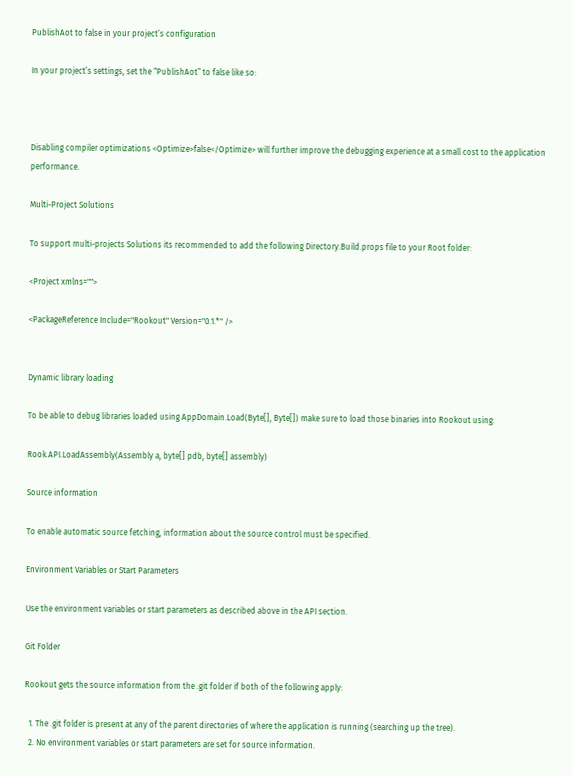PublishAot to false in your project’s configuration

In your project’s settings, set the “PublishAot” to false like so:



Disabling compiler optimizations <Optimize>false</Optimize> will further improve the debugging experience at a small cost to the application performance.

Multi-Project Solutions

To support multi-projects Solutions its recommended to add the following Directory.Build.props file to your Root folder:

<Project xmlns="">

<PackageReference Include="Rookout" Version="0.1.*" />


Dynamic library loading

To be able to debug libraries loaded using AppDomain.Load(Byte[], Byte[]) make sure to load those binaries into Rookout using:

Rook.API.LoadAssembly(Assembly a, byte[] pdb, byte[] assembly)

Source information

To enable automatic source fetching, information about the source control must be specified.

Environment Variables or Start Parameters

Use the environment variables or start parameters as described above in the API section.

Git Folder

Rookout gets the source information from the .git folder if both of the following apply:

  1. The .git folder is present at any of the parent directories of where the application is running (searching up the tree).
  2. No environment variables or start parameters are set for source information.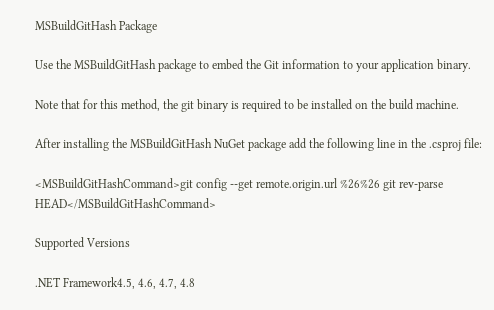MSBuildGitHash Package

Use the MSBuildGitHash package to embed the Git information to your application binary.

Note that for this method, the git binary is required to be installed on the build machine.

After installing the MSBuildGitHash NuGet package add the following line in the .csproj file:

<MSBuildGitHashCommand>git config --get remote.origin.url %26%26 git rev-parse HEAD</MSBuildGitHashCommand>

Supported Versions

.NET Framework4.5, 4.6, 4.7, 4.8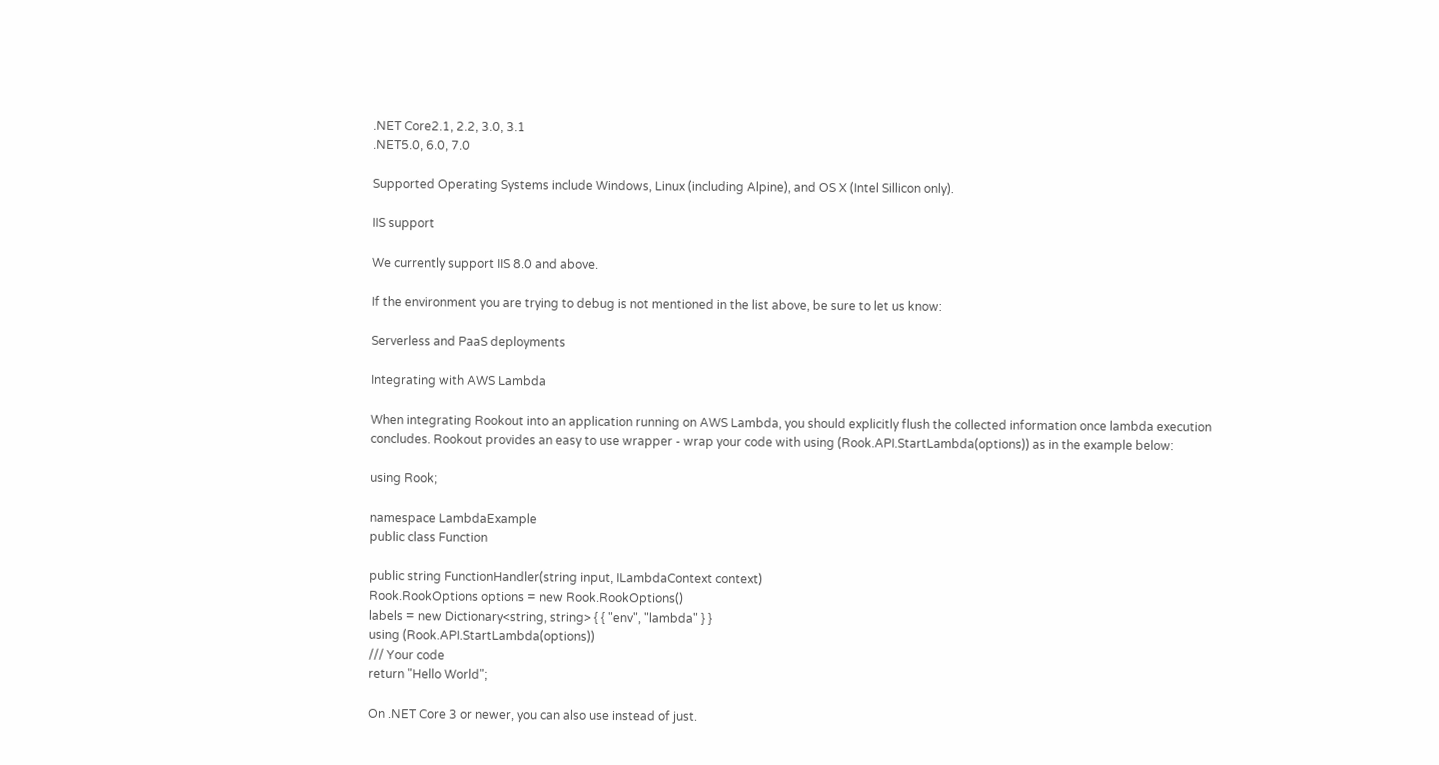.NET Core2.1, 2.2, 3.0, 3.1
.NET5.0, 6.0, 7.0

Supported Operating Systems include Windows, Linux (including Alpine), and OS X (Intel Sillicon only).

IIS support

We currently support IIS 8.0 and above.

If the environment you are trying to debug is not mentioned in the list above, be sure to let us know:

Serverless and PaaS deployments

Integrating with AWS Lambda

When integrating Rookout into an application running on AWS Lambda, you should explicitly flush the collected information once lambda execution concludes. Rookout provides an easy to use wrapper - wrap your code with using (Rook.API.StartLambda(options)) as in the example below:

using Rook;

namespace LambdaExample
public class Function

public string FunctionHandler(string input, ILambdaContext context)
Rook.RookOptions options = new Rook.RookOptions()
labels = new Dictionary<string, string> { { "env", "lambda" } }
using (Rook.API.StartLambda(options))
/// Your code
return "Hello World";

On .NET Core 3 or newer, you can also use instead of just.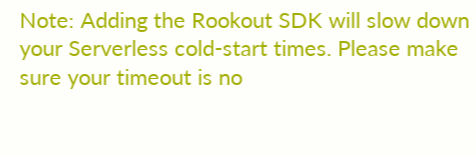Note: Adding the Rookout SDK will slow down your Serverless cold-start times. Please make sure your timeout is no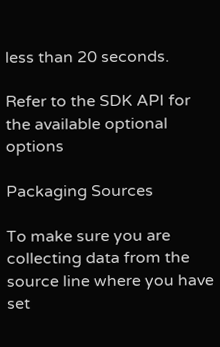less than 20 seconds.

Refer to the SDK API for the available optional options

Packaging Sources

To make sure you are collecting data from the source line where you have set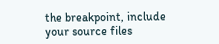the breakpoint, include your source files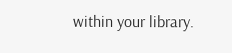within your library.